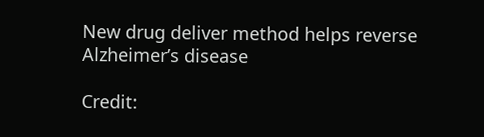New drug deliver method helps reverse Alzheimer’s disease

Credit: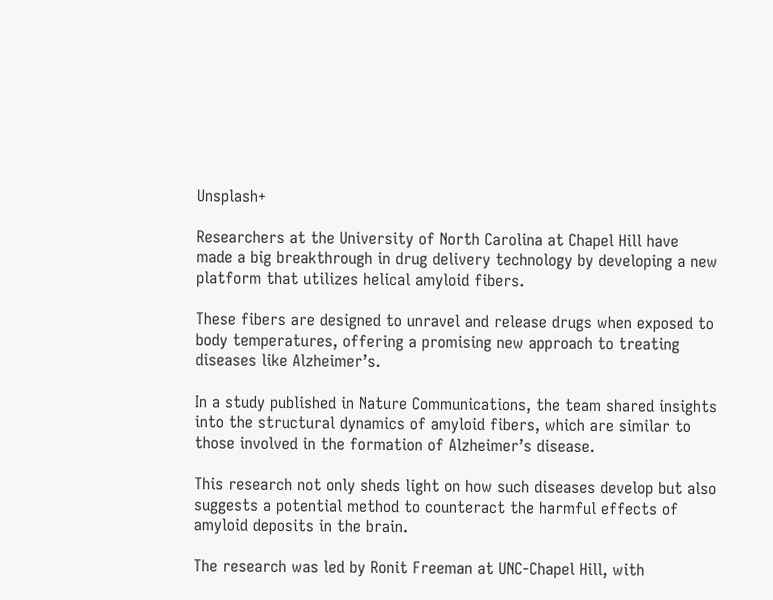Unsplash+

Researchers at the University of North Carolina at Chapel Hill have made a big breakthrough in drug delivery technology by developing a new platform that utilizes helical amyloid fibers.

These fibers are designed to unravel and release drugs when exposed to body temperatures, offering a promising new approach to treating diseases like Alzheimer’s.

In a study published in Nature Communications, the team shared insights into the structural dynamics of amyloid fibers, which are similar to those involved in the formation of Alzheimer’s disease.

This research not only sheds light on how such diseases develop but also suggests a potential method to counteract the harmful effects of amyloid deposits in the brain.

The research was led by Ronit Freeman at UNC-Chapel Hill, with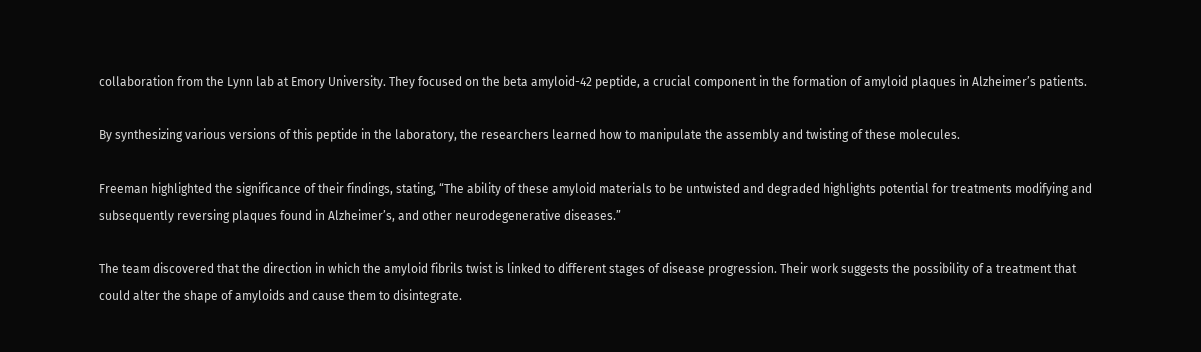collaboration from the Lynn lab at Emory University. They focused on the beta amyloid-42 peptide, a crucial component in the formation of amyloid plaques in Alzheimer’s patients.

By synthesizing various versions of this peptide in the laboratory, the researchers learned how to manipulate the assembly and twisting of these molecules.

Freeman highlighted the significance of their findings, stating, “The ability of these amyloid materials to be untwisted and degraded highlights potential for treatments modifying and subsequently reversing plaques found in Alzheimer’s, and other neurodegenerative diseases.”

The team discovered that the direction in which the amyloid fibrils twist is linked to different stages of disease progression. Their work suggests the possibility of a treatment that could alter the shape of amyloids and cause them to disintegrate.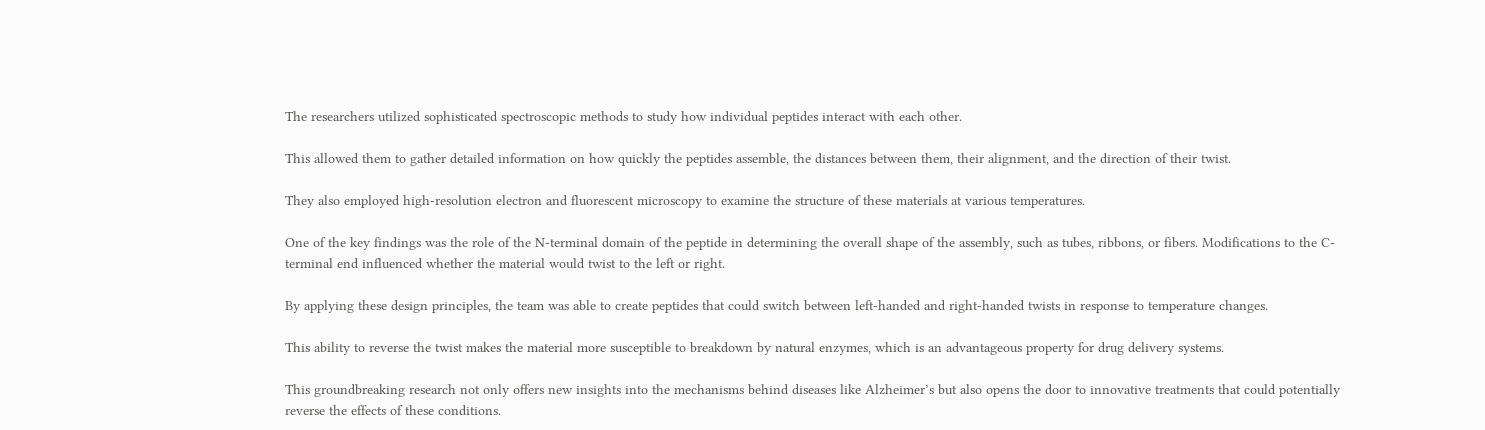The researchers utilized sophisticated spectroscopic methods to study how individual peptides interact with each other.

This allowed them to gather detailed information on how quickly the peptides assemble, the distances between them, their alignment, and the direction of their twist.

They also employed high-resolution electron and fluorescent microscopy to examine the structure of these materials at various temperatures.

One of the key findings was the role of the N-terminal domain of the peptide in determining the overall shape of the assembly, such as tubes, ribbons, or fibers. Modifications to the C-terminal end influenced whether the material would twist to the left or right.

By applying these design principles, the team was able to create peptides that could switch between left-handed and right-handed twists in response to temperature changes.

This ability to reverse the twist makes the material more susceptible to breakdown by natural enzymes, which is an advantageous property for drug delivery systems.

This groundbreaking research not only offers new insights into the mechanisms behind diseases like Alzheimer’s but also opens the door to innovative treatments that could potentially reverse the effects of these conditions.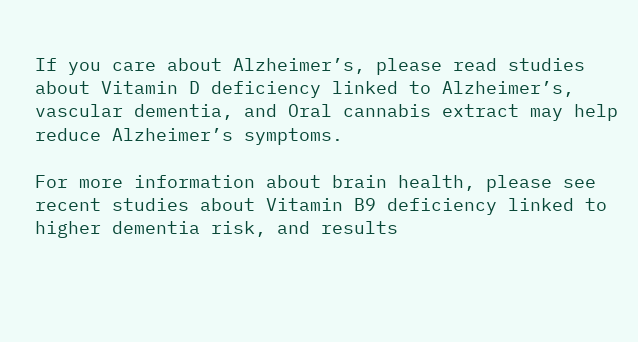If you care about Alzheimer’s, please read studies about Vitamin D deficiency linked to Alzheimer’s, vascular dementia, and Oral cannabis extract may help reduce Alzheimer’s symptoms.

For more information about brain health, please see recent studies about Vitamin B9 deficiency linked to higher dementia risk, and results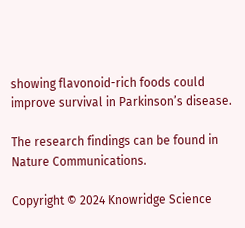showing flavonoid-rich foods could improve survival in Parkinson’s disease.

The research findings can be found in Nature Communications.

Copyright © 2024 Knowridge Science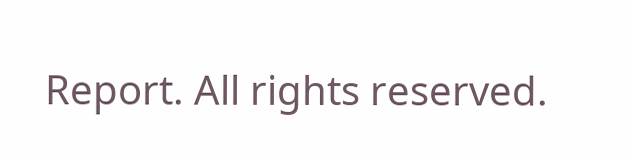Report. All rights reserved.